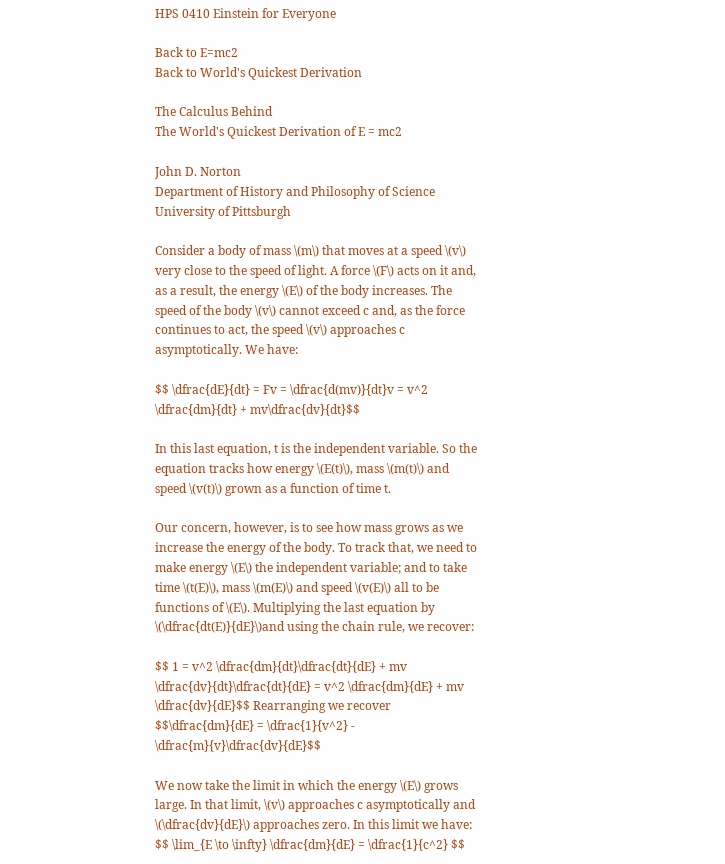HPS 0410 Einstein for Everyone

Back to E=mc2
Back to World's Quickest Derivation

The Calculus Behind
The World's Quickest Derivation of E = mc2

John D. Norton
Department of History and Philosophy of Science
University of Pittsburgh

Consider a body of mass \(m\) that moves at a speed \(v\) very close to the speed of light. A force \(F\) acts on it and, as a result, the energy \(E\) of the body increases. The speed of the body \(v\) cannot exceed c and, as the force continues to act, the speed \(v\) approaches c asymptotically. We have:

$$ \dfrac{dE}{dt} = Fv = \dfrac{d(mv)}{dt}v = v^2 \dfrac{dm}{dt} + mv\dfrac{dv}{dt}$$

In this last equation, t is the independent variable. So the equation tracks how energy \(E(t)\), mass \(m(t)\) and speed \(v(t)\) grown as a function of time t.

Our concern, however, is to see how mass grows as we increase the energy of the body. To track that, we need to make energy \(E\) the independent variable; and to take time \(t(E)\), mass \(m(E)\) and speed \(v(E)\) all to be functions of \(E\). Multiplying the last equation by \(\dfrac{dt(E)}{dE}\)and using the chain rule, we recover:

$$ 1 = v^2 \dfrac{dm}{dt}\dfrac{dt}{dE} + mv \dfrac{dv}{dt}\dfrac{dt}{dE} = v^2 \dfrac{dm}{dE} + mv \dfrac{dv}{dE}$$ Rearranging we recover $$\dfrac{dm}{dE} = \dfrac{1}{v^2} - \dfrac{m}{v}\dfrac{dv}{dE}$$

We now take the limit in which the energy \(E\) grows large. In that limit, \(v\) approaches c asymptotically and \(\dfrac{dv}{dE}\) approaches zero. In this limit we have: $$ \lim_{E \to \infty} \dfrac{dm}{dE} = \dfrac{1}{c^2} $$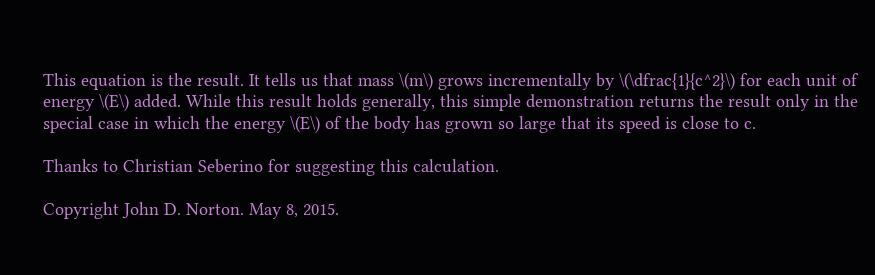This equation is the result. It tells us that mass \(m\) grows incrementally by \(\dfrac{1}{c^2}\) for each unit of energy \(E\) added. While this result holds generally, this simple demonstration returns the result only in the special case in which the energy \(E\) of the body has grown so large that its speed is close to c.

Thanks to Christian Seberino for suggesting this calculation.

Copyright John D. Norton. May 8, 2015.